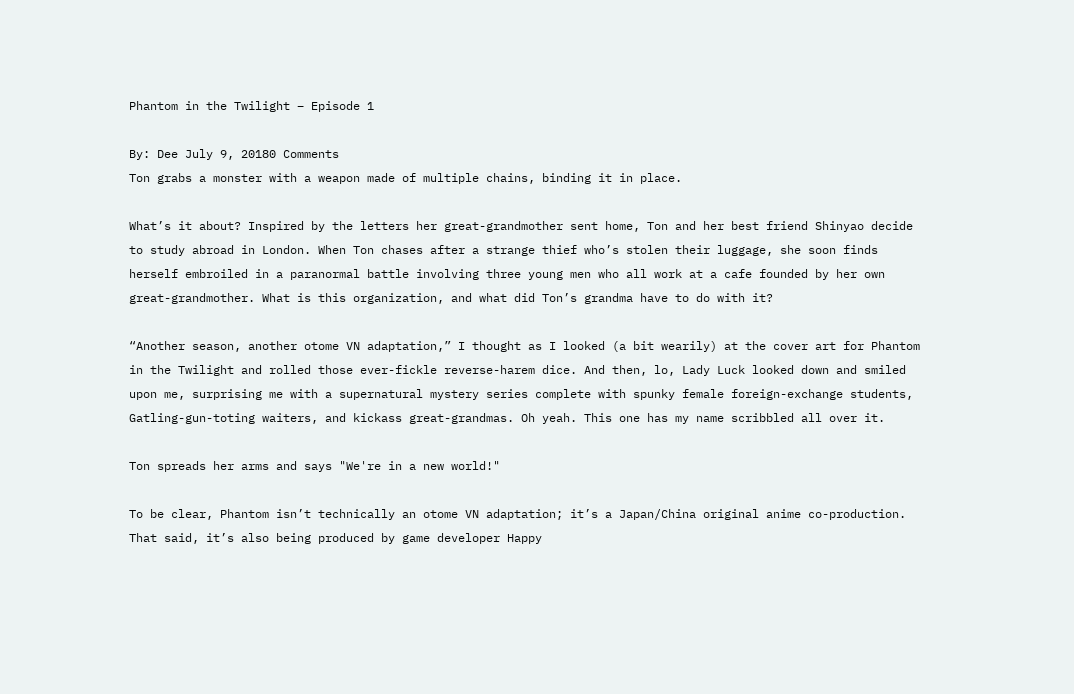Phantom in the Twilight – Episode 1

By: Dee July 9, 20180 Comments
Ton grabs a monster with a weapon made of multiple chains, binding it in place.

What’s it about? Inspired by the letters her great-grandmother sent home, Ton and her best friend Shinyao decide to study abroad in London. When Ton chases after a strange thief who’s stolen their luggage, she soon finds herself embroiled in a paranormal battle involving three young men who all work at a cafe founded by her own great-grandmother. What is this organization, and what did Ton’s grandma have to do with it?

“Another season, another otome VN adaptation,” I thought as I looked (a bit wearily) at the cover art for Phantom in the Twilight and rolled those ever-fickle reverse-harem dice. And then, lo, Lady Luck looked down and smiled upon me, surprising me with a supernatural mystery series complete with spunky female foreign-exchange students, Gatling-gun-toting waiters, and kickass great-grandmas. Oh yeah. This one has my name scribbled all over it.

Ton spreads her arms and says "We're in a new world!"

To be clear, Phantom isn’t technically an otome VN adaptation; it’s a Japan/China original anime co-production. That said, it’s also being produced by game developer Happy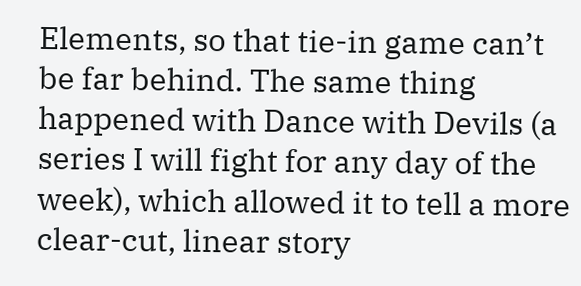Elements, so that tie-in game can’t be far behind. The same thing happened with Dance with Devils (a series I will fight for any day of the week), which allowed it to tell a more clear-cut, linear story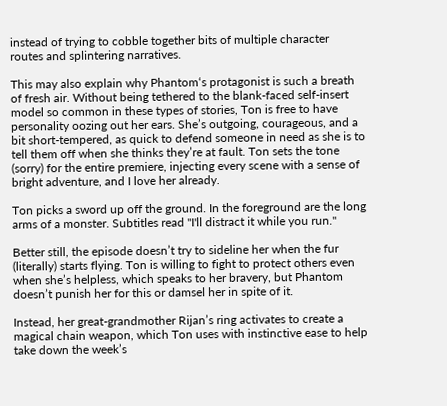instead of trying to cobble together bits of multiple character routes and splintering narratives.

This may also explain why Phantom‘s protagonist is such a breath of fresh air. Without being tethered to the blank-faced self-insert model so common in these types of stories, Ton is free to have personality oozing out her ears. She’s outgoing, courageous, and a bit short-tempered, as quick to defend someone in need as she is to tell them off when she thinks they’re at fault. Ton sets the tone (sorry) for the entire premiere, injecting every scene with a sense of bright adventure, and I love her already.

Ton picks a sword up off the ground. In the foreground are the long arms of a monster. Subtitles read "I'll distract it while you run."

Better still, the episode doesn’t try to sideline her when the fur (literally) starts flying. Ton is willing to fight to protect others even when she’s helpless, which speaks to her bravery, but Phantom doesn’t punish her for this or damsel her in spite of it.

Instead, her great-grandmother Rijan’s ring activates to create a magical chain weapon, which Ton uses with instinctive ease to help take down the week’s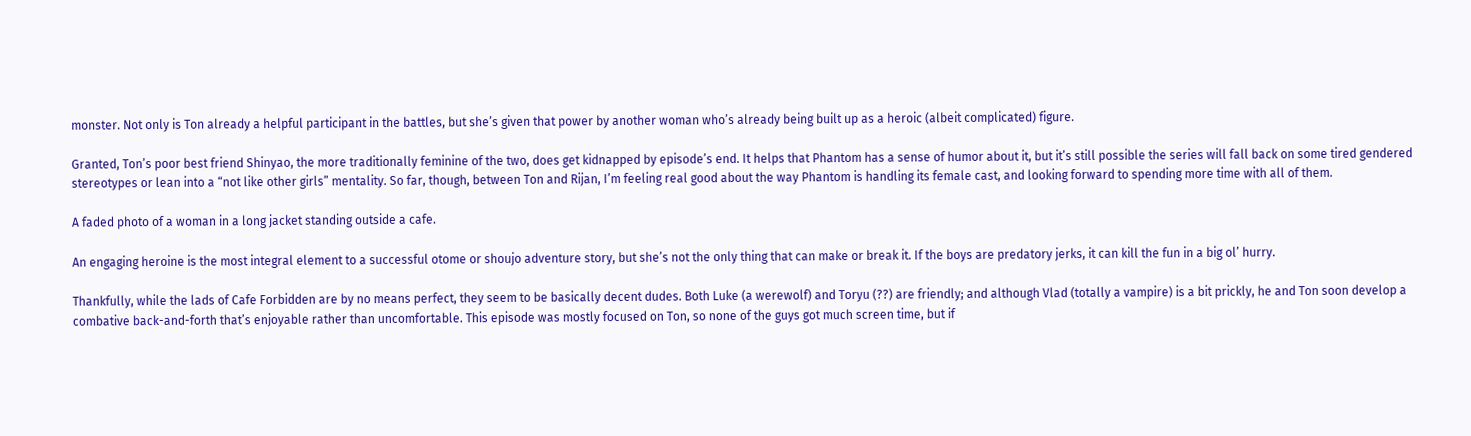monster. Not only is Ton already a helpful participant in the battles, but she’s given that power by another woman who’s already being built up as a heroic (albeit complicated) figure.

Granted, Ton’s poor best friend Shinyao, the more traditionally feminine of the two, does get kidnapped by episode’s end. It helps that Phantom has a sense of humor about it, but it’s still possible the series will fall back on some tired gendered stereotypes or lean into a “not like other girls” mentality. So far, though, between Ton and Rijan, I’m feeling real good about the way Phantom is handling its female cast, and looking forward to spending more time with all of them.

A faded photo of a woman in a long jacket standing outside a cafe.

An engaging heroine is the most integral element to a successful otome or shoujo adventure story, but she’s not the only thing that can make or break it. If the boys are predatory jerks, it can kill the fun in a big ol’ hurry.

Thankfully, while the lads of Cafe Forbidden are by no means perfect, they seem to be basically decent dudes. Both Luke (a werewolf) and Toryu (??) are friendly; and although Vlad (totally a vampire) is a bit prickly, he and Ton soon develop a combative back-and-forth that’s enjoyable rather than uncomfortable. This episode was mostly focused on Ton, so none of the guys got much screen time, but if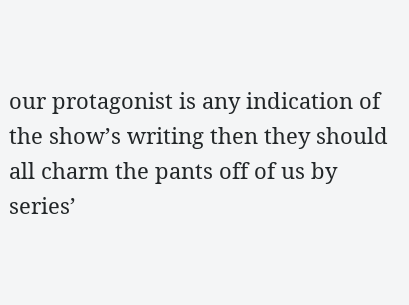our protagonist is any indication of the show’s writing then they should all charm the pants off of us by series’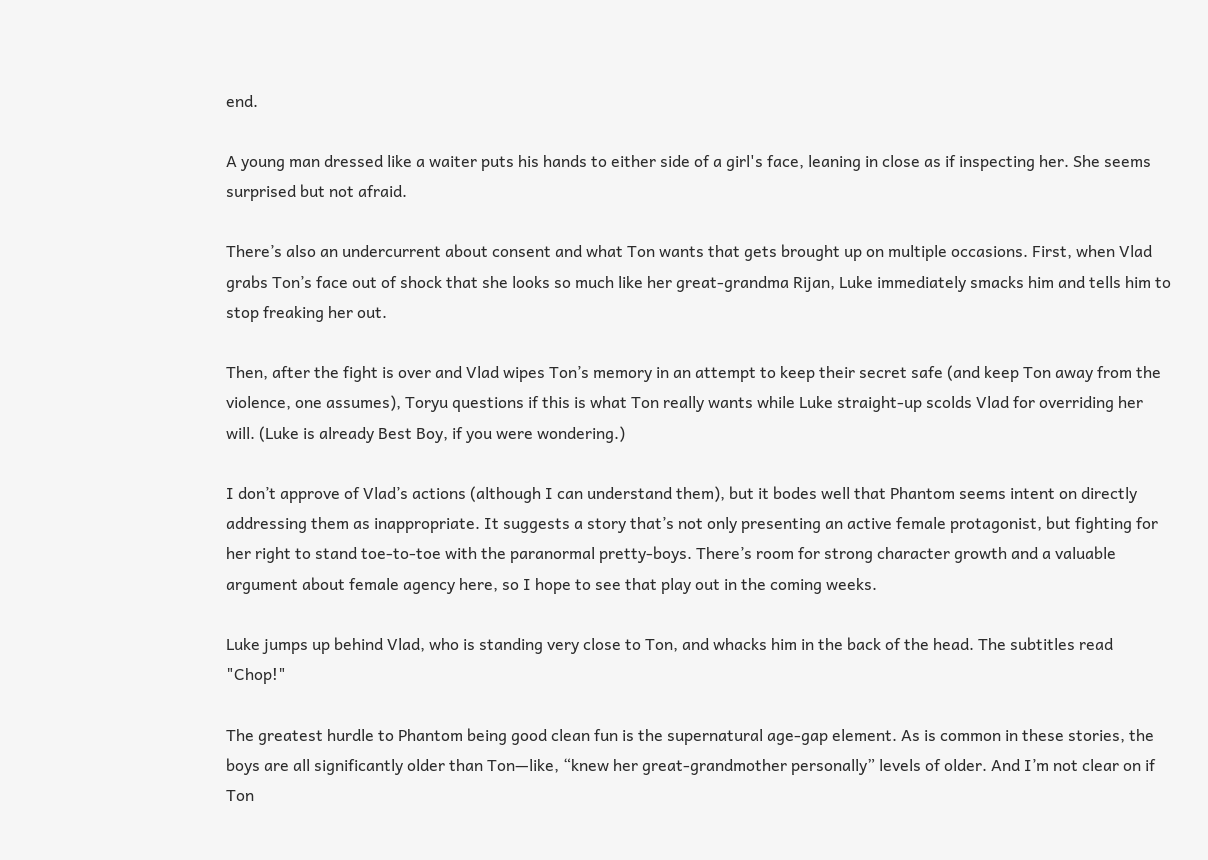end.

A young man dressed like a waiter puts his hands to either side of a girl's face, leaning in close as if inspecting her. She seems surprised but not afraid.

There’s also an undercurrent about consent and what Ton wants that gets brought up on multiple occasions. First, when Vlad grabs Ton’s face out of shock that she looks so much like her great-grandma Rijan, Luke immediately smacks him and tells him to stop freaking her out.

Then, after the fight is over and Vlad wipes Ton’s memory in an attempt to keep their secret safe (and keep Ton away from the violence, one assumes), Toryu questions if this is what Ton really wants while Luke straight-up scolds Vlad for overriding her will. (Luke is already Best Boy, if you were wondering.)

I don’t approve of Vlad’s actions (although I can understand them), but it bodes well that Phantom seems intent on directly addressing them as inappropriate. It suggests a story that’s not only presenting an active female protagonist, but fighting for her right to stand toe-to-toe with the paranormal pretty-boys. There’s room for strong character growth and a valuable argument about female agency here, so I hope to see that play out in the coming weeks.

Luke jumps up behind Vlad, who is standing very close to Ton, and whacks him in the back of the head. The subtitles read "Chop!"

The greatest hurdle to Phantom being good clean fun is the supernatural age-gap element. As is common in these stories, the boys are all significantly older than Ton—like, “knew her great-grandmother personally” levels of older. And I’m not clear on if Ton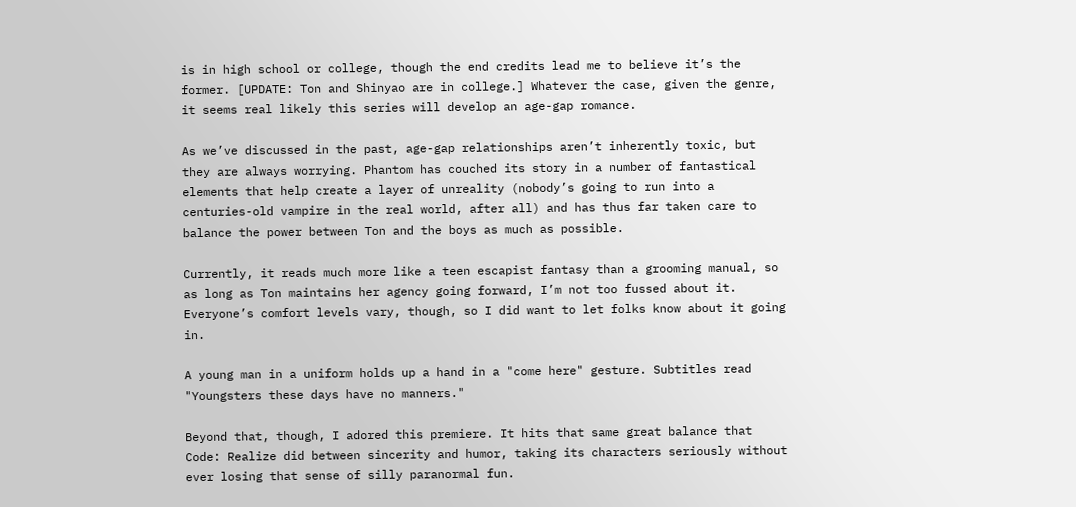is in high school or college, though the end credits lead me to believe it’s the former. [UPDATE: Ton and Shinyao are in college.] Whatever the case, given the genre, it seems real likely this series will develop an age-gap romance.

As we’ve discussed in the past, age-gap relationships aren’t inherently toxic, but they are always worrying. Phantom has couched its story in a number of fantastical elements that help create a layer of unreality (nobody’s going to run into a centuries-old vampire in the real world, after all) and has thus far taken care to balance the power between Ton and the boys as much as possible.

Currently, it reads much more like a teen escapist fantasy than a grooming manual, so as long as Ton maintains her agency going forward, I’m not too fussed about it. Everyone’s comfort levels vary, though, so I did want to let folks know about it going in.

A young man in a uniform holds up a hand in a "come here" gesture. Subtitles read "Youngsters these days have no manners."

Beyond that, though, I adored this premiere. It hits that same great balance that Code: Realize did between sincerity and humor, taking its characters seriously without ever losing that sense of silly paranormal fun.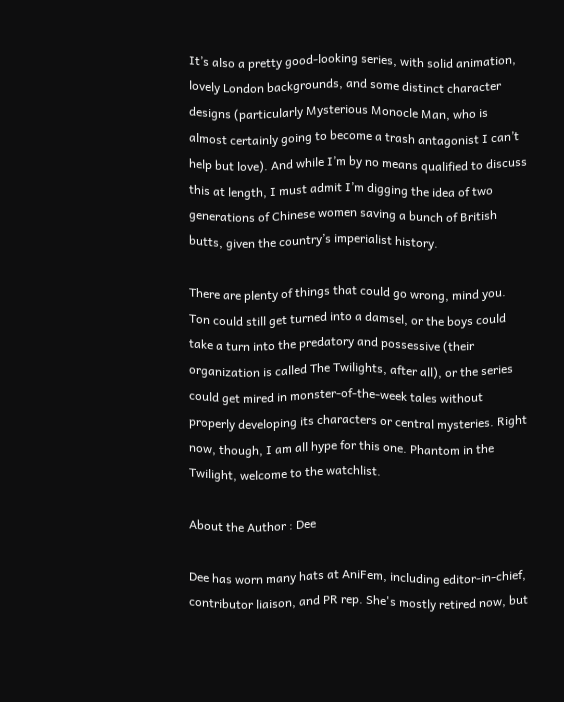It’s also a pretty good-looking series, with solid animation, lovely London backgrounds, and some distinct character designs (particularly Mysterious Monocle Man, who is almost certainly going to become a trash antagonist I can’t help but love). And while I’m by no means qualified to discuss this at length, I must admit I’m digging the idea of two generations of Chinese women saving a bunch of British butts, given the country’s imperialist history.

There are plenty of things that could go wrong, mind you. Ton could still get turned into a damsel, or the boys could take a turn into the predatory and possessive (their organization is called The Twilights, after all), or the series could get mired in monster-of-the-week tales without properly developing its characters or central mysteries. Right now, though, I am all hype for this one. Phantom in the Twilight, welcome to the watchlist.

About the Author : Dee

Dee has worn many hats at AniFem, including editor-in-chief, contributor liaison, and PR rep. She's mostly retired now, but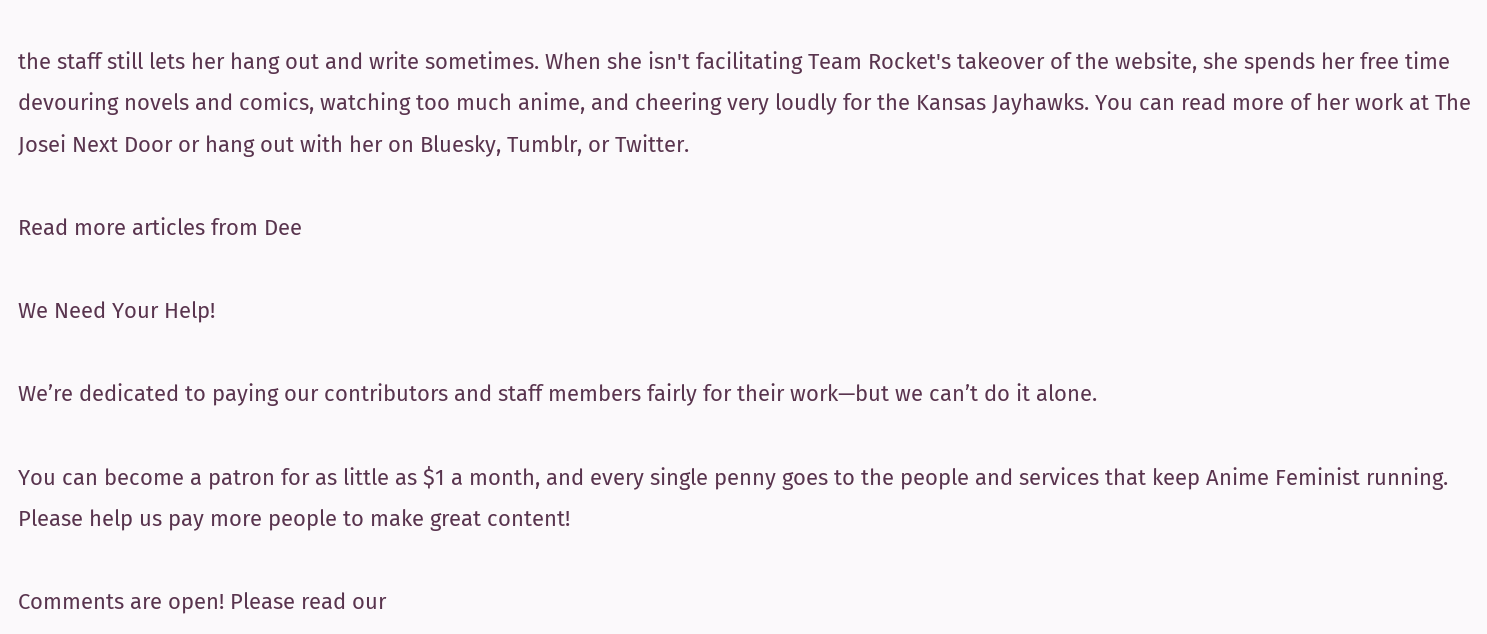the staff still lets her hang out and write sometimes. When she isn't facilitating Team Rocket's takeover of the website, she spends her free time devouring novels and comics, watching too much anime, and cheering very loudly for the Kansas Jayhawks. You can read more of her work at The Josei Next Door or hang out with her on Bluesky, Tumblr, or Twitter.

Read more articles from Dee

We Need Your Help!

We’re dedicated to paying our contributors and staff members fairly for their work—but we can’t do it alone.

You can become a patron for as little as $1 a month, and every single penny goes to the people and services that keep Anime Feminist running. Please help us pay more people to make great content!

Comments are open! Please read our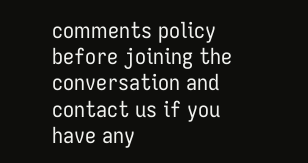comments policy before joining the conversation and contact us if you have any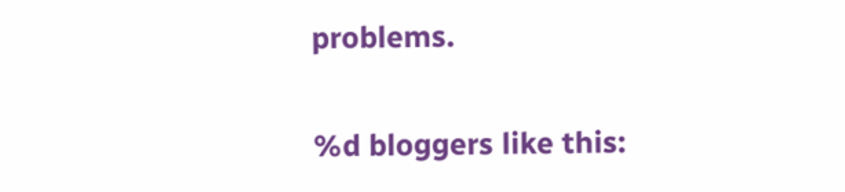problems.

%d bloggers like this: